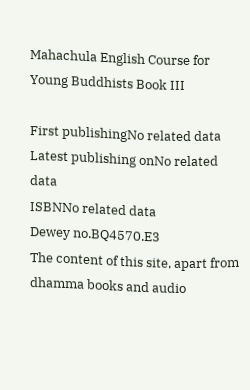Mahachula English Course for Young Buddhists Book III

First publishingNo related data
Latest publishing onNo related data
ISBNNo related data
Dewey no.BQ4570.E3
The content of this site, apart from dhamma books and audio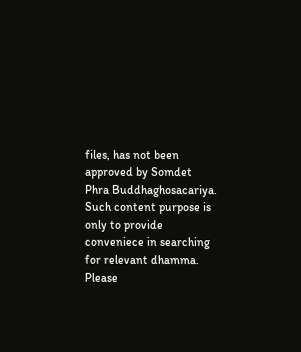files, has not been approved by Somdet Phra Buddhaghosacariya.  Such content purpose is only to provide conveniece in searching for relevant dhamma.  Please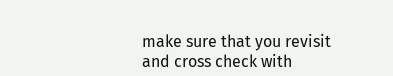make sure that you revisit and cross check with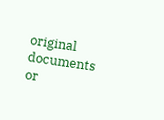original documents or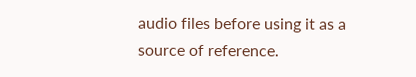audio files before using it as a source of reference.